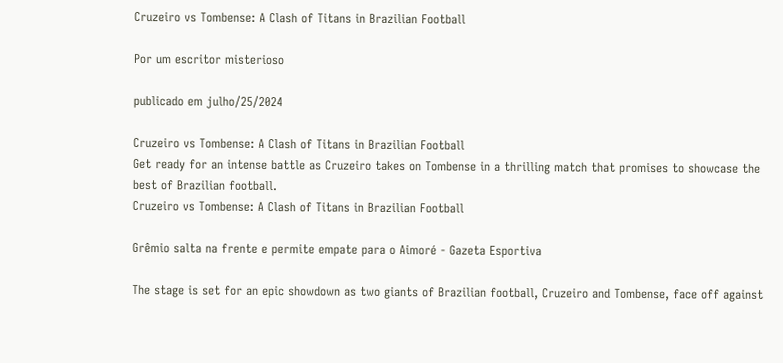Cruzeiro vs Tombense: A Clash of Titans in Brazilian Football

Por um escritor misterioso

publicado em julho/25/2024

Cruzeiro vs Tombense: A Clash of Titans in Brazilian Football
Get ready for an intense battle as Cruzeiro takes on Tombense in a thrilling match that promises to showcase the best of Brazilian football.
Cruzeiro vs Tombense: A Clash of Titans in Brazilian Football

Grêmio salta na frente e permite empate para o Aimoré - Gazeta Esportiva

The stage is set for an epic showdown as two giants of Brazilian football, Cruzeiro and Tombense, face off against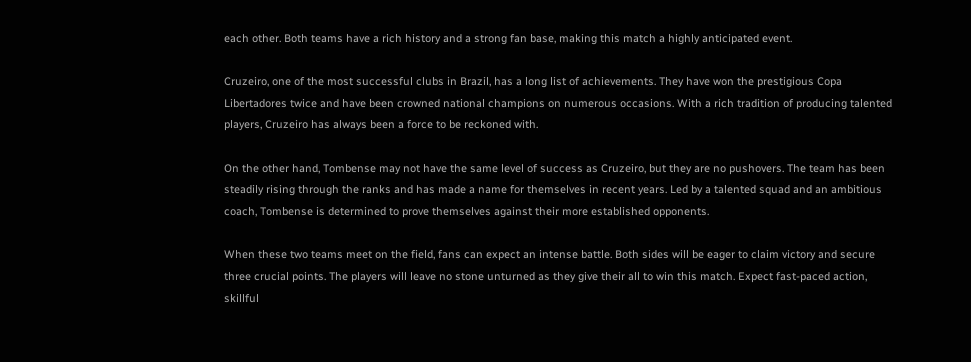each other. Both teams have a rich history and a strong fan base, making this match a highly anticipated event.

Cruzeiro, one of the most successful clubs in Brazil, has a long list of achievements. They have won the prestigious Copa Libertadores twice and have been crowned national champions on numerous occasions. With a rich tradition of producing talented players, Cruzeiro has always been a force to be reckoned with.

On the other hand, Tombense may not have the same level of success as Cruzeiro, but they are no pushovers. The team has been steadily rising through the ranks and has made a name for themselves in recent years. Led by a talented squad and an ambitious coach, Tombense is determined to prove themselves against their more established opponents.

When these two teams meet on the field, fans can expect an intense battle. Both sides will be eager to claim victory and secure three crucial points. The players will leave no stone unturned as they give their all to win this match. Expect fast-paced action, skillful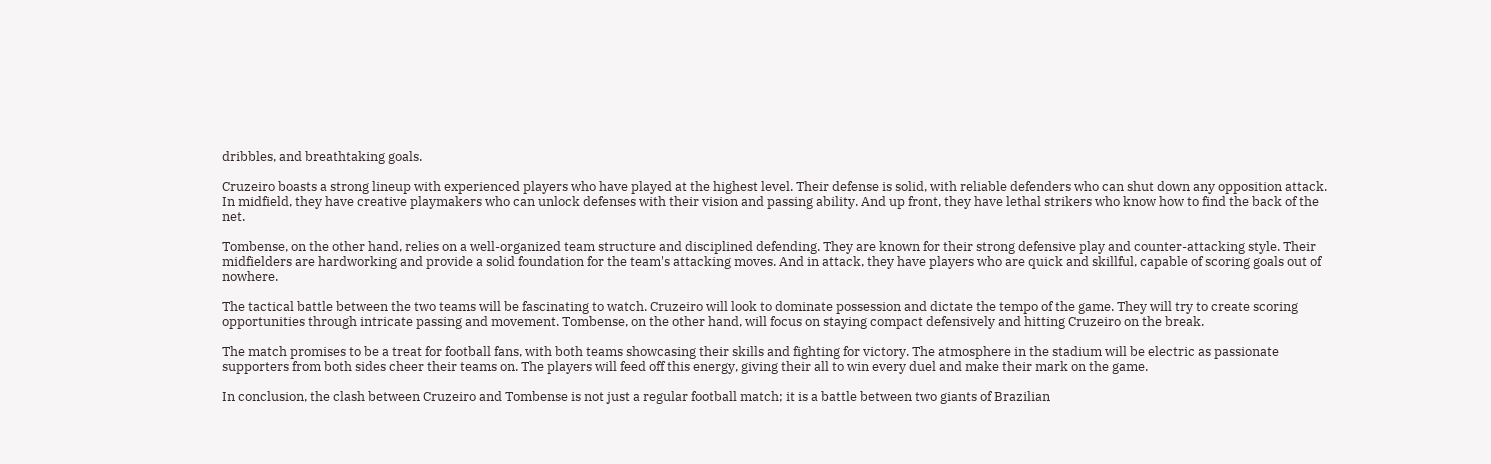dribbles, and breathtaking goals.

Cruzeiro boasts a strong lineup with experienced players who have played at the highest level. Their defense is solid, with reliable defenders who can shut down any opposition attack. In midfield, they have creative playmakers who can unlock defenses with their vision and passing ability. And up front, they have lethal strikers who know how to find the back of the net.

Tombense, on the other hand, relies on a well-organized team structure and disciplined defending. They are known for their strong defensive play and counter-attacking style. Their midfielders are hardworking and provide a solid foundation for the team's attacking moves. And in attack, they have players who are quick and skillful, capable of scoring goals out of nowhere.

The tactical battle between the two teams will be fascinating to watch. Cruzeiro will look to dominate possession and dictate the tempo of the game. They will try to create scoring opportunities through intricate passing and movement. Tombense, on the other hand, will focus on staying compact defensively and hitting Cruzeiro on the break.

The match promises to be a treat for football fans, with both teams showcasing their skills and fighting for victory. The atmosphere in the stadium will be electric as passionate supporters from both sides cheer their teams on. The players will feed off this energy, giving their all to win every duel and make their mark on the game.

In conclusion, the clash between Cruzeiro and Tombense is not just a regular football match; it is a battle between two giants of Brazilian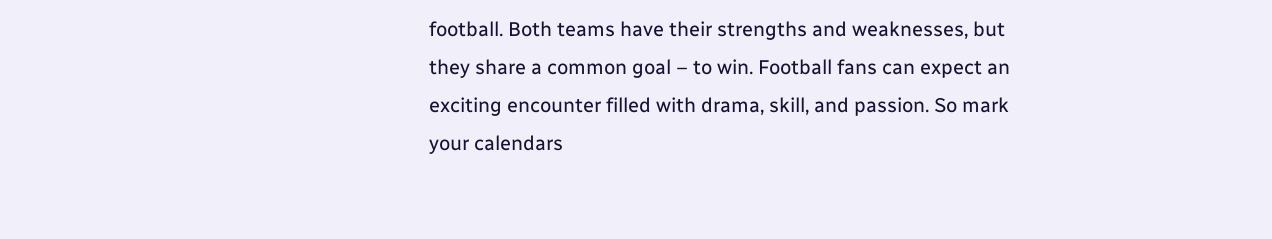football. Both teams have their strengths and weaknesses, but they share a common goal – to win. Football fans can expect an exciting encounter filled with drama, skill, and passion. So mark your calendars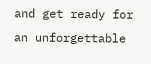and get ready for an unforgettable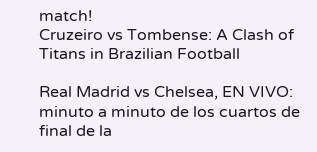match!
Cruzeiro vs Tombense: A Clash of Titans in Brazilian Football

Real Madrid vs Chelsea, EN VIVO: minuto a minuto de los cuartos de final de la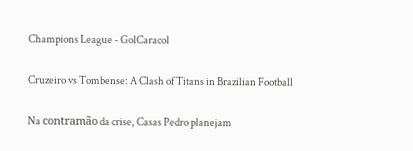Champions League - GolCaracol

Cruzeiro vs Tombense: A Clash of Titans in Brazilian Football

Na contramão da crise, Casas Pedro planejam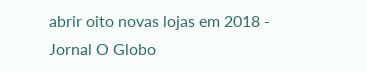abrir oito novas lojas em 2018 - Jornal O Globo